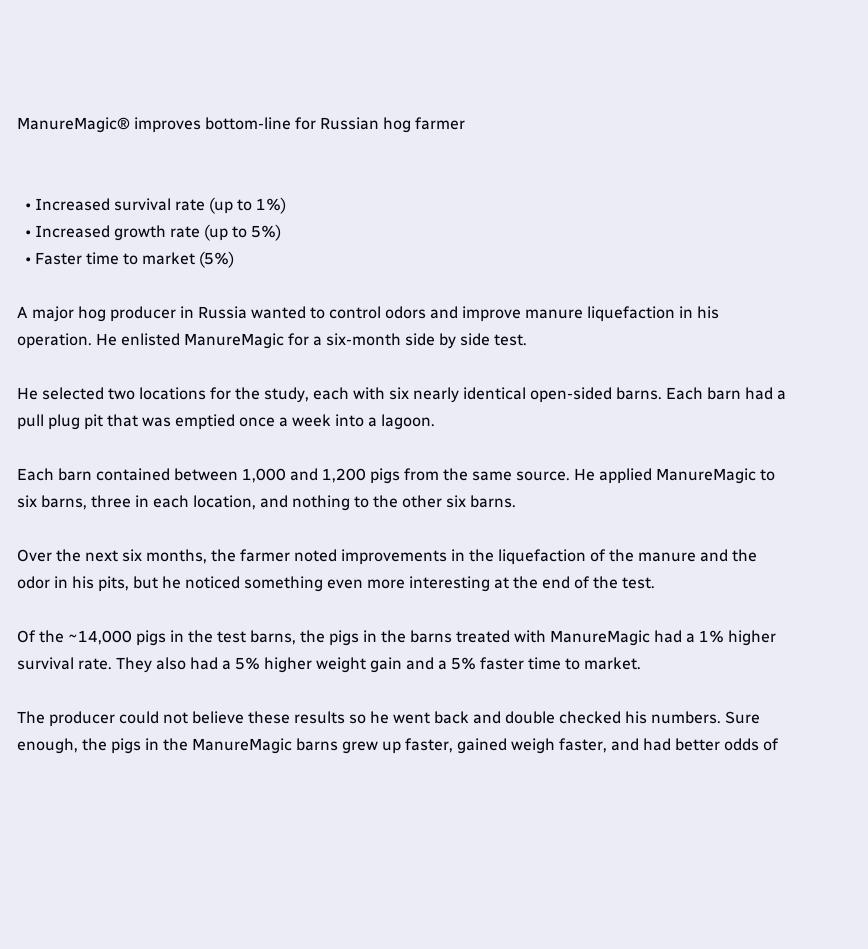ManureMagic® improves bottom-line for Russian hog farmer


  • Increased survival rate (up to 1%)
  • Increased growth rate (up to 5%)
  • Faster time to market (5%)

A major hog producer in Russia wanted to control odors and improve manure liquefaction in his operation. He enlisted ManureMagic for a six-month side by side test.

He selected two locations for the study, each with six nearly identical open-sided barns. Each barn had a pull plug pit that was emptied once a week into a lagoon.

Each barn contained between 1,000 and 1,200 pigs from the same source. He applied ManureMagic to six barns, three in each location, and nothing to the other six barns.

Over the next six months, the farmer noted improvements in the liquefaction of the manure and the odor in his pits, but he noticed something even more interesting at the end of the test.

Of the ~14,000 pigs in the test barns, the pigs in the barns treated with ManureMagic had a 1% higher survival rate. They also had a 5% higher weight gain and a 5% faster time to market.

The producer could not believe these results so he went back and double checked his numbers. Sure enough, the pigs in the ManureMagic barns grew up faster, gained weigh faster, and had better odds of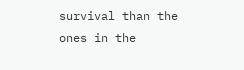survival than the ones in the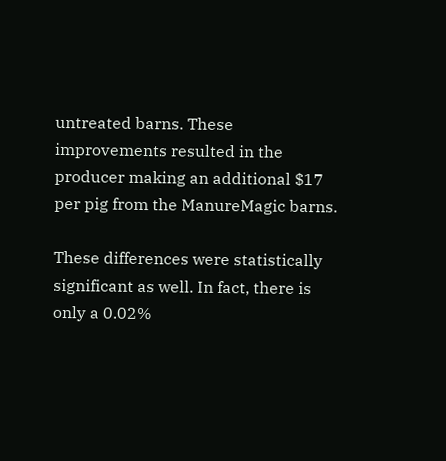untreated barns. These improvements resulted in the producer making an additional $17 per pig from the ManureMagic barns.

These differences were statistically significant as well. In fact, there is only a 0.02%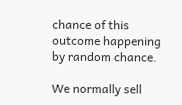chance of this outcome happening by random chance.

We normally sell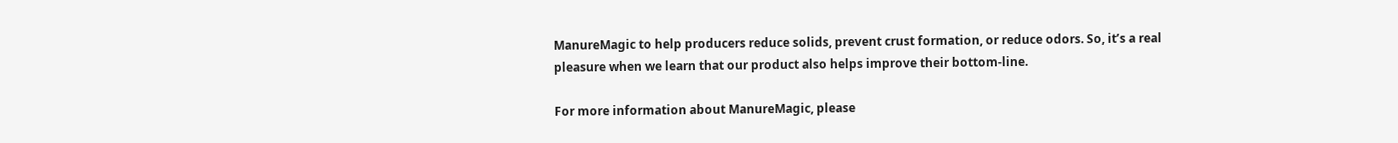ManureMagic to help producers reduce solids, prevent crust formation, or reduce odors. So, it’s a real pleasure when we learn that our product also helps improve their bottom-line.

For more information about ManureMagic, please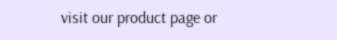visit our product page or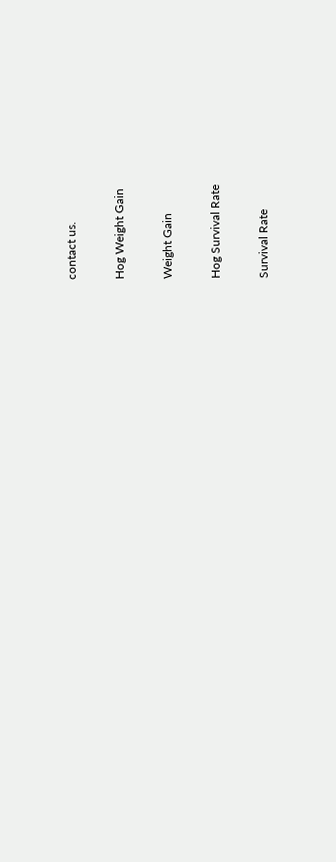contact us.

Hog Weight Gain

Weight Gain

Hog Survival Rate

Survival Rate